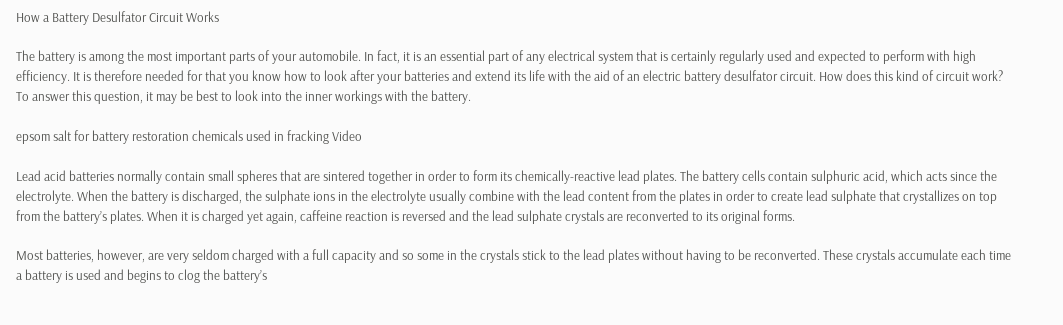How a Battery Desulfator Circuit Works

The battery is among the most important parts of your automobile. In fact, it is an essential part of any electrical system that is certainly regularly used and expected to perform with high efficiency. It is therefore needed for that you know how to look after your batteries and extend its life with the aid of an electric battery desulfator circuit. How does this kind of circuit work? To answer this question, it may be best to look into the inner workings with the battery.

epsom salt for battery restoration chemicals used in fracking Video

Lead acid batteries normally contain small spheres that are sintered together in order to form its chemically-reactive lead plates. The battery cells contain sulphuric acid, which acts since the electrolyte. When the battery is discharged, the sulphate ions in the electrolyte usually combine with the lead content from the plates in order to create lead sulphate that crystallizes on top from the battery’s plates. When it is charged yet again, caffeine reaction is reversed and the lead sulphate crystals are reconverted to its original forms.

Most batteries, however, are very seldom charged with a full capacity and so some in the crystals stick to the lead plates without having to be reconverted. These crystals accumulate each time a battery is used and begins to clog the battery’s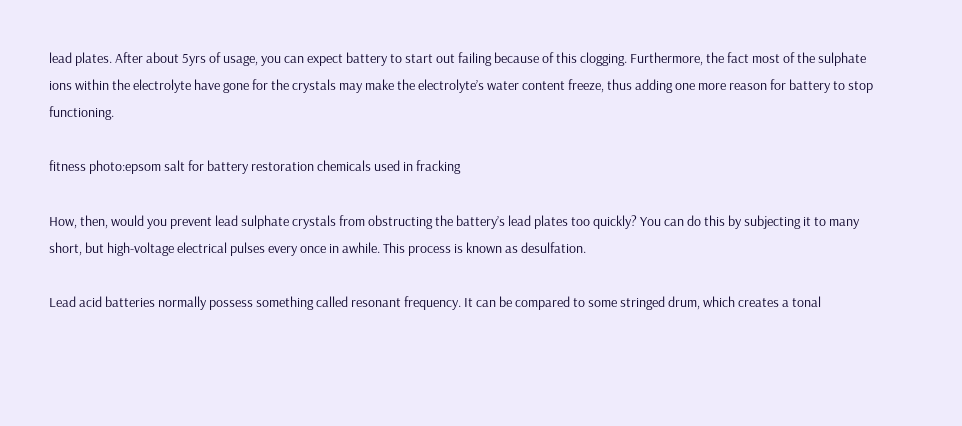lead plates. After about 5yrs of usage, you can expect battery to start out failing because of this clogging. Furthermore, the fact most of the sulphate ions within the electrolyte have gone for the crystals may make the electrolyte’s water content freeze, thus adding one more reason for battery to stop functioning.

fitness photo:epsom salt for battery restoration chemicals used in fracking

How, then, would you prevent lead sulphate crystals from obstructing the battery’s lead plates too quickly? You can do this by subjecting it to many short, but high-voltage electrical pulses every once in awhile. This process is known as desulfation.

Lead acid batteries normally possess something called resonant frequency. It can be compared to some stringed drum, which creates a tonal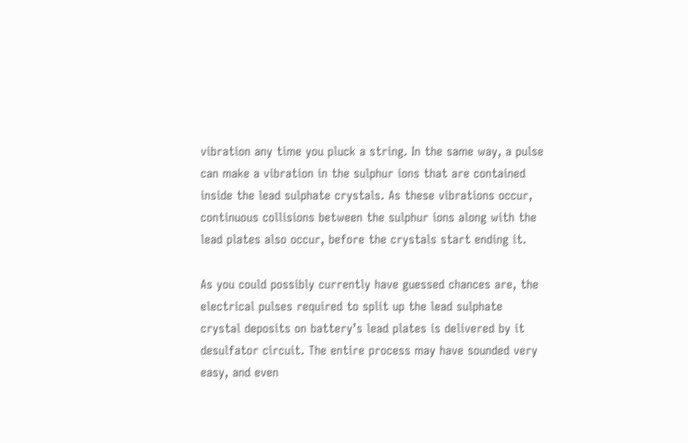vibration any time you pluck a string. In the same way, a pulse can make a vibration in the sulphur ions that are contained inside the lead sulphate crystals. As these vibrations occur, continuous collisions between the sulphur ions along with the lead plates also occur, before the crystals start ending it.

As you could possibly currently have guessed chances are, the electrical pulses required to split up the lead sulphate crystal deposits on battery’s lead plates is delivered by it desulfator circuit. The entire process may have sounded very easy, and even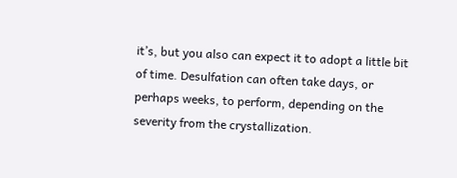it’s, but you also can expect it to adopt a little bit of time. Desulfation can often take days, or perhaps weeks, to perform, depending on the severity from the crystallization.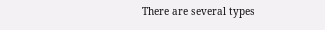There are several types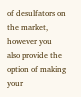of desulfators on the market, however you also provide the option of making your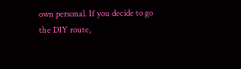own personal. If you decide to go the DIY route,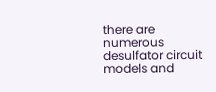there are numerous desulfator circuit models and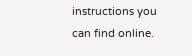instructions you can find online.